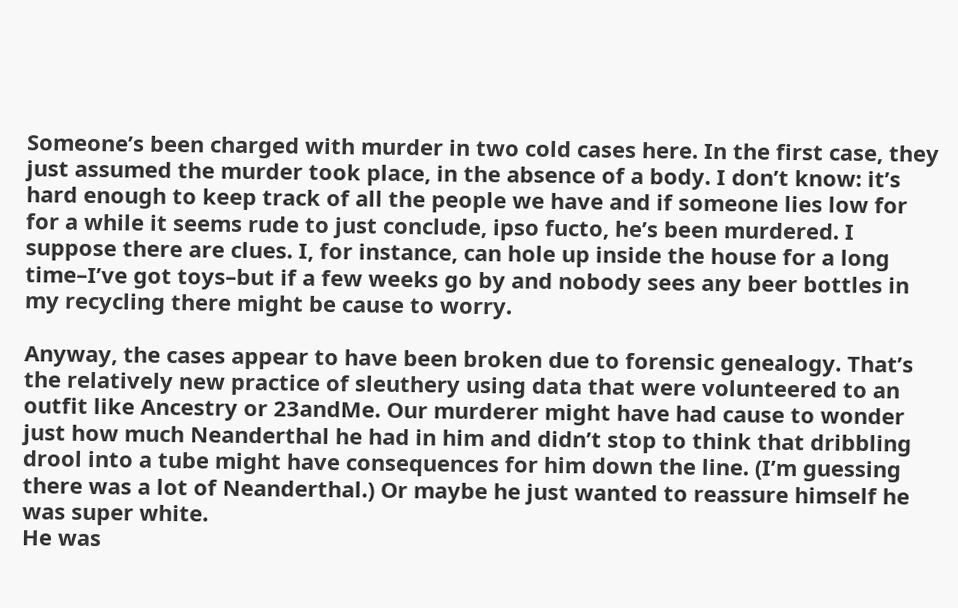Someone’s been charged with murder in two cold cases here. In the first case, they just assumed the murder took place, in the absence of a body. I don’t know: it’s hard enough to keep track of all the people we have and if someone lies low for for a while it seems rude to just conclude, ipso fucto, he’s been murdered. I suppose there are clues. I, for instance, can hole up inside the house for a long time–I’ve got toys–but if a few weeks go by and nobody sees any beer bottles in my recycling there might be cause to worry.

Anyway, the cases appear to have been broken due to forensic genealogy. That’s the relatively new practice of sleuthery using data that were volunteered to an outfit like Ancestry or 23andMe. Our murderer might have had cause to wonder just how much Neanderthal he had in him and didn’t stop to think that dribbling drool into a tube might have consequences for him down the line. (I’m guessing there was a lot of Neanderthal.) Or maybe he just wanted to reassure himself he was super white.
He was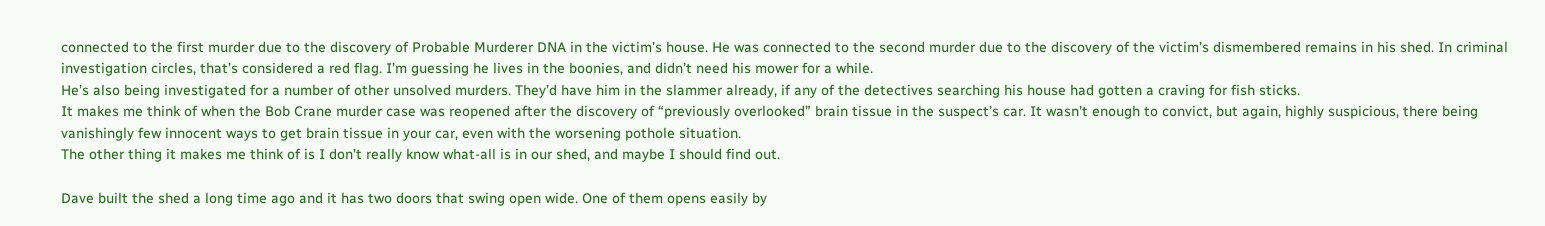connected to the first murder due to the discovery of Probable Murderer DNA in the victim’s house. He was connected to the second murder due to the discovery of the victim’s dismembered remains in his shed. In criminal investigation circles, that’s considered a red flag. I’m guessing he lives in the boonies, and didn’t need his mower for a while.
He’s also being investigated for a number of other unsolved murders. They’d have him in the slammer already, if any of the detectives searching his house had gotten a craving for fish sticks.
It makes me think of when the Bob Crane murder case was reopened after the discovery of “previously overlooked” brain tissue in the suspect’s car. It wasn’t enough to convict, but again, highly suspicious, there being vanishingly few innocent ways to get brain tissue in your car, even with the worsening pothole situation.
The other thing it makes me think of is I don’t really know what-all is in our shed, and maybe I should find out.

Dave built the shed a long time ago and it has two doors that swing open wide. One of them opens easily by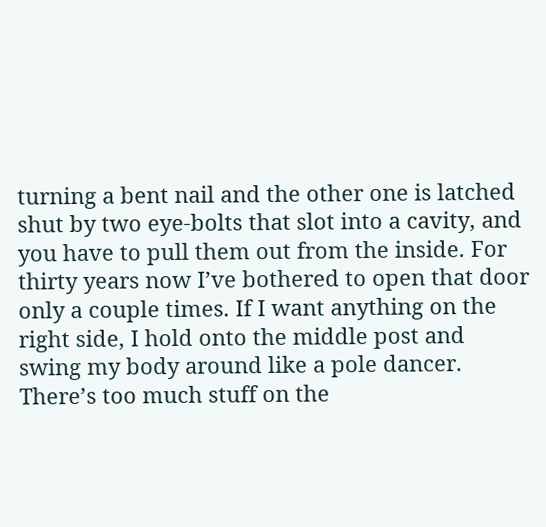turning a bent nail and the other one is latched shut by two eye-bolts that slot into a cavity, and you have to pull them out from the inside. For thirty years now I’ve bothered to open that door only a couple times. If I want anything on the right side, I hold onto the middle post and swing my body around like a pole dancer. There’s too much stuff on the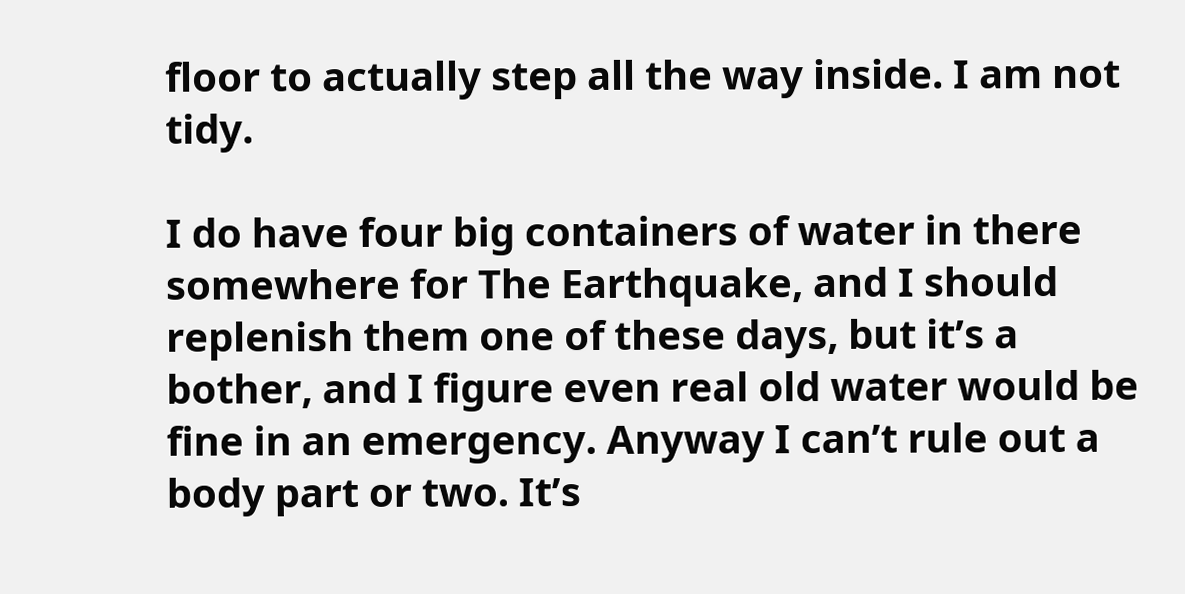floor to actually step all the way inside. I am not tidy.

I do have four big containers of water in there somewhere for The Earthquake, and I should replenish them one of these days, but it’s a bother, and I figure even real old water would be fine in an emergency. Anyway I can’t rule out a body part or two. It’s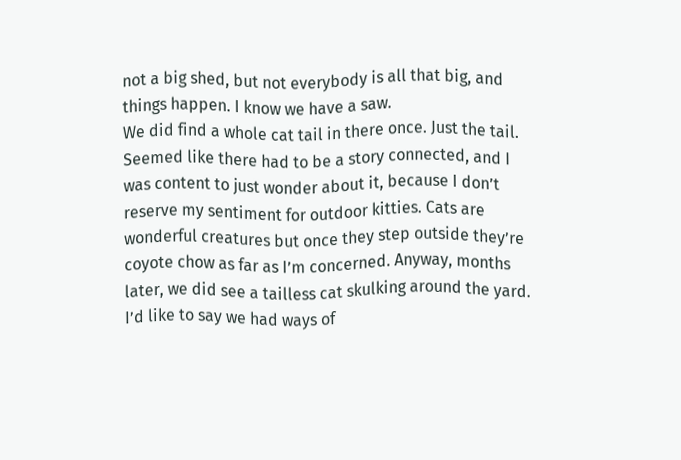not a big shed, but not everybody is all that big, and things happen. I know we have a saw.
We did find a whole cat tail in there once. Just the tail. Seemed like there had to be a story connected, and I was content to just wonder about it, because I don’t reserve my sentiment for outdoor kitties. Cats are wonderful creatures but once they step outside they’re coyote chow as far as I’m concerned. Anyway, months later, we did see a tailless cat skulking around the yard. I’d like to say we had ways of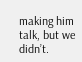making him talk, but we didn’t.